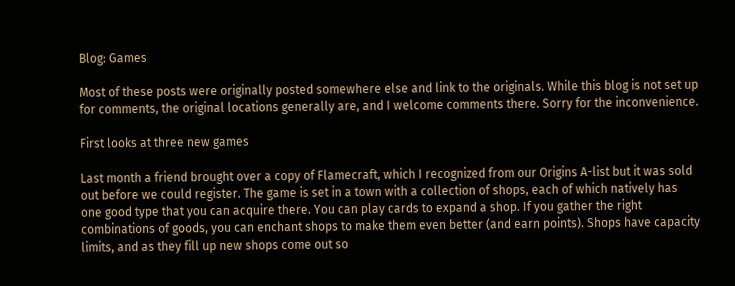Blog: Games

Most of these posts were originally posted somewhere else and link to the originals. While this blog is not set up for comments, the original locations generally are, and I welcome comments there. Sorry for the inconvenience.

First looks at three new games

Last month a friend brought over a copy of Flamecraft, which I recognized from our Origins A-list but it was sold out before we could register. The game is set in a town with a collection of shops, each of which natively has one good type that you can acquire there. You can play cards to expand a shop. If you gather the right combinations of goods, you can enchant shops to make them even better (and earn points). Shops have capacity limits, and as they fill up new shops come out so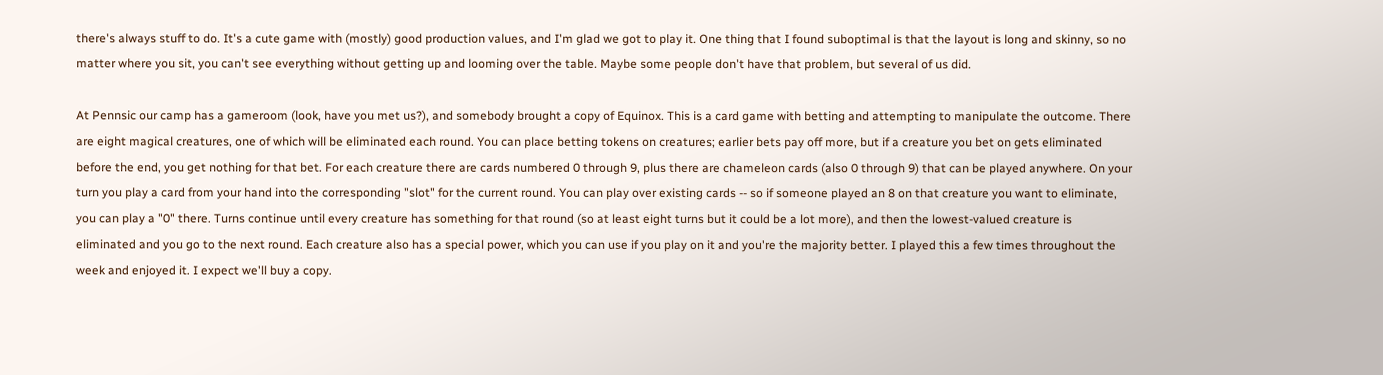there's always stuff to do. It's a cute game with (mostly) good production values, and I'm glad we got to play it. One thing that I found suboptimal is that the layout is long and skinny, so no matter where you sit, you can't see everything without getting up and looming over the table. Maybe some people don't have that problem, but several of us did.

At Pennsic our camp has a gameroom (look, have you met us?), and somebody brought a copy of Equinox. This is a card game with betting and attempting to manipulate the outcome. There are eight magical creatures, one of which will be eliminated each round. You can place betting tokens on creatures; earlier bets pay off more, but if a creature you bet on gets eliminated before the end, you get nothing for that bet. For each creature there are cards numbered 0 through 9, plus there are chameleon cards (also 0 through 9) that can be played anywhere. On your turn you play a card from your hand into the corresponding "slot" for the current round. You can play over existing cards -- so if someone played an 8 on that creature you want to eliminate, you can play a "0" there. Turns continue until every creature has something for that round (so at least eight turns but it could be a lot more), and then the lowest-valued creature is eliminated and you go to the next round. Each creature also has a special power, which you can use if you play on it and you're the majority better. I played this a few times throughout the week and enjoyed it. I expect we'll buy a copy.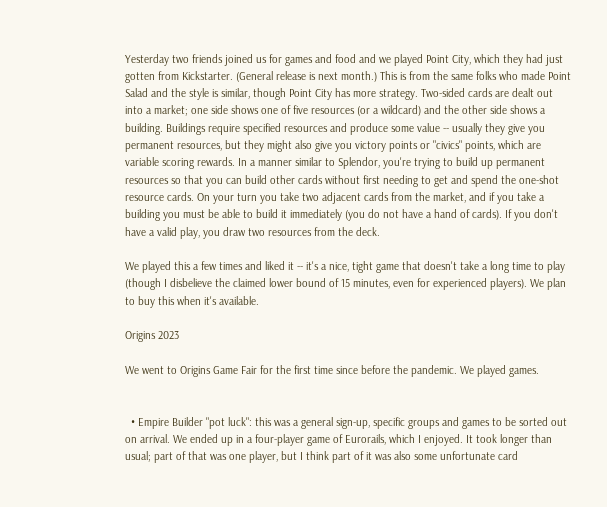Yesterday two friends joined us for games and food and we played Point City, which they had just gotten from Kickstarter. (General release is next month.) This is from the same folks who made Point Salad and the style is similar, though Point City has more strategy. Two-sided cards are dealt out into a market; one side shows one of five resources (or a wildcard) and the other side shows a building. Buildings require specified resources and produce some value -- usually they give you permanent resources, but they might also give you victory points or "civics" points, which are variable scoring rewards. In a manner similar to Splendor, you're trying to build up permanent resources so that you can build other cards without first needing to get and spend the one-shot resource cards. On your turn you take two adjacent cards from the market, and if you take a building you must be able to build it immediately (you do not have a hand of cards). If you don't have a valid play, you draw two resources from the deck.

We played this a few times and liked it -- it's a nice, tight game that doesn't take a long time to play (though I disbelieve the claimed lower bound of 15 minutes, even for experienced players). We plan to buy this when it's available.

Origins 2023

We went to Origins Game Fair for the first time since before the pandemic. We played games.


  • Empire Builder "pot luck": this was a general sign-up, specific groups and games to be sorted out on arrival. We ended up in a four-player game of Eurorails, which I enjoyed. It took longer than usual; part of that was one player, but I think part of it was also some unfortunate card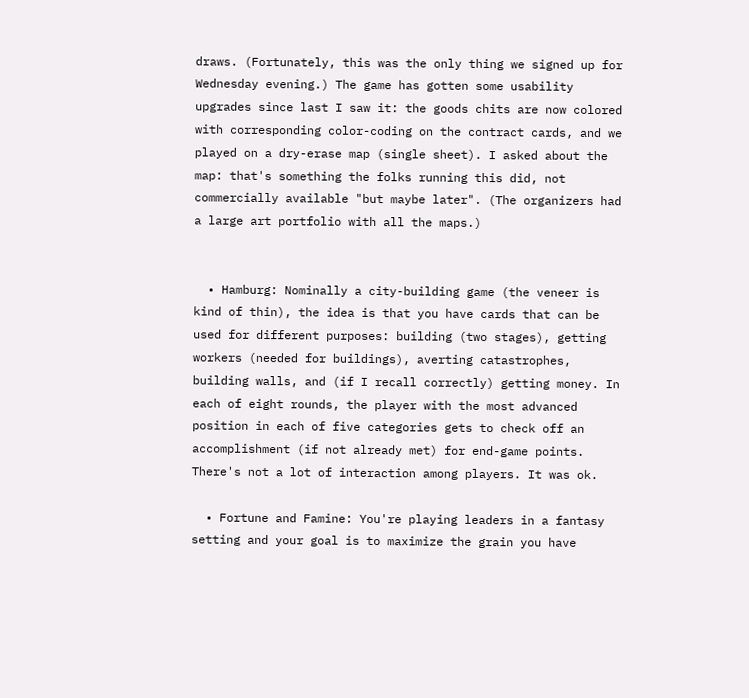draws. (Fortunately, this was the only thing we signed up for Wednesday evening.) The game has gotten some usability upgrades since last I saw it: the goods chits are now colored with corresponding color-coding on the contract cards, and we played on a dry-erase map (single sheet). I asked about the map: that's something the folks running this did, not commercially available "but maybe later". (The organizers had a large art portfolio with all the maps.)


  • Hamburg: Nominally a city-building game (the veneer is kind of thin), the idea is that you have cards that can be used for different purposes: building (two stages), getting workers (needed for buildings), averting catastrophes, building walls, and (if I recall correctly) getting money. In each of eight rounds, the player with the most advanced position in each of five categories gets to check off an accomplishment (if not already met) for end-game points. There's not a lot of interaction among players. It was ok.

  • Fortune and Famine: You're playing leaders in a fantasy setting and your goal is to maximize the grain you have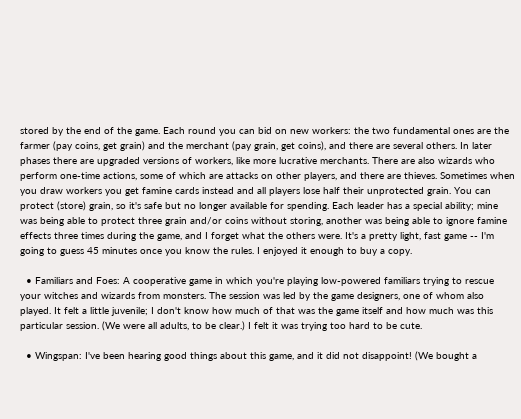stored by the end of the game. Each round you can bid on new workers: the two fundamental ones are the farmer (pay coins, get grain) and the merchant (pay grain, get coins), and there are several others. In later phases there are upgraded versions of workers, like more lucrative merchants. There are also wizards who perform one-time actions, some of which are attacks on other players, and there are thieves. Sometimes when you draw workers you get famine cards instead and all players lose half their unprotected grain. You can protect (store) grain, so it's safe but no longer available for spending. Each leader has a special ability; mine was being able to protect three grain and/or coins without storing, another was being able to ignore famine effects three times during the game, and I forget what the others were. It's a pretty light, fast game -- I'm going to guess 45 minutes once you know the rules. I enjoyed it enough to buy a copy.

  • Familiars and Foes: A cooperative game in which you're playing low-powered familiars trying to rescue your witches and wizards from monsters. The session was led by the game designers, one of whom also played. It felt a little juvenile; I don't know how much of that was the game itself and how much was this particular session. (We were all adults, to be clear.) I felt it was trying too hard to be cute.

  • Wingspan: I've been hearing good things about this game, and it did not disappoint! (We bought a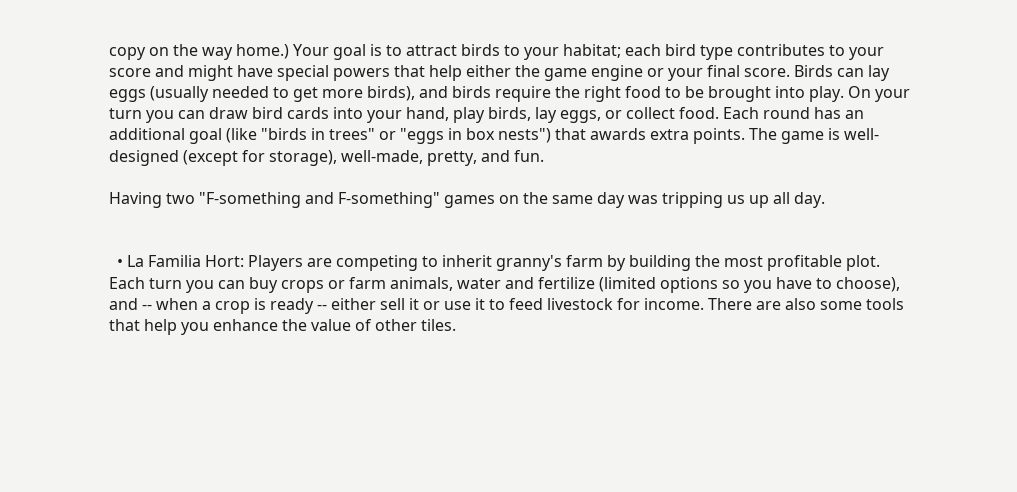copy on the way home.) Your goal is to attract birds to your habitat; each bird type contributes to your score and might have special powers that help either the game engine or your final score. Birds can lay eggs (usually needed to get more birds), and birds require the right food to be brought into play. On your turn you can draw bird cards into your hand, play birds, lay eggs, or collect food. Each round has an additional goal (like "birds in trees" or "eggs in box nests") that awards extra points. The game is well-designed (except for storage), well-made, pretty, and fun.

Having two "F-something and F-something" games on the same day was tripping us up all day.


  • La Familia Hort: Players are competing to inherit granny's farm by building the most profitable plot. Each turn you can buy crops or farm animals, water and fertilize (limited options so you have to choose), and -- when a crop is ready -- either sell it or use it to feed livestock for income. There are also some tools that help you enhance the value of other tiles.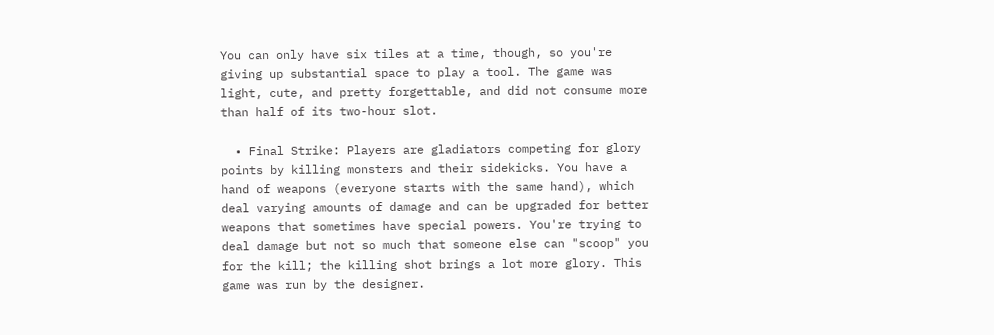You can only have six tiles at a time, though, so you're giving up substantial space to play a tool. The game was light, cute, and pretty forgettable, and did not consume more than half of its two-hour slot.

  • Final Strike: Players are gladiators competing for glory points by killing monsters and their sidekicks. You have a hand of weapons (everyone starts with the same hand), which deal varying amounts of damage and can be upgraded for better weapons that sometimes have special powers. You're trying to deal damage but not so much that someone else can "scoop" you for the kill; the killing shot brings a lot more glory. This game was run by the designer.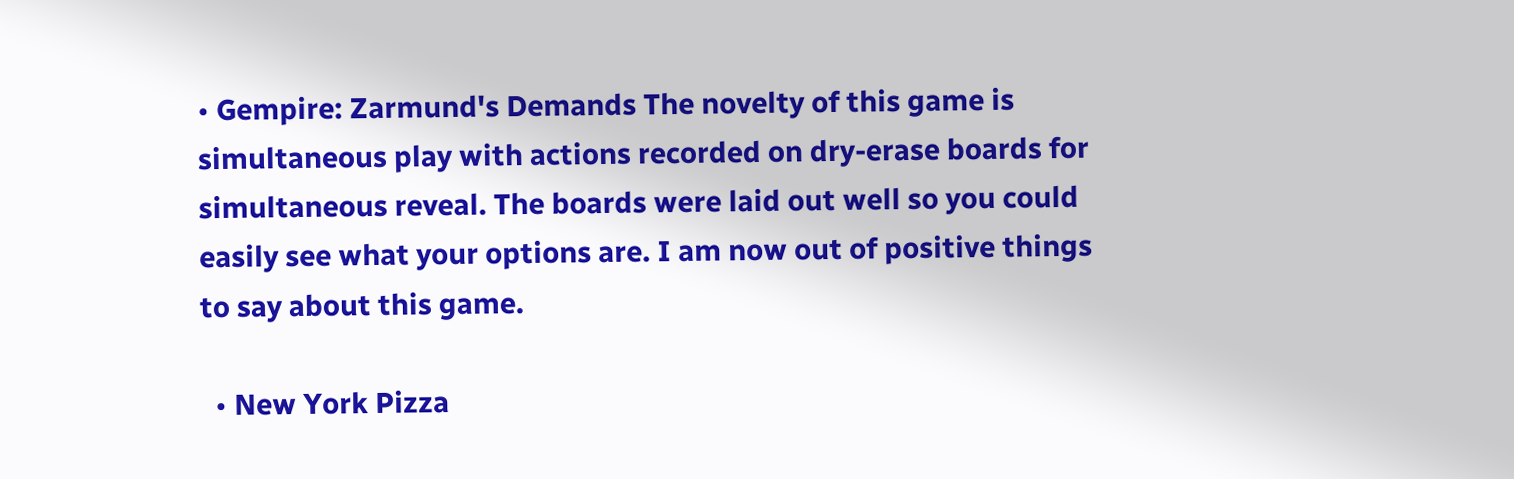• Gempire: Zarmund's Demands The novelty of this game is simultaneous play with actions recorded on dry-erase boards for simultaneous reveal. The boards were laid out well so you could easily see what your options are. I am now out of positive things to say about this game.

  • New York Pizza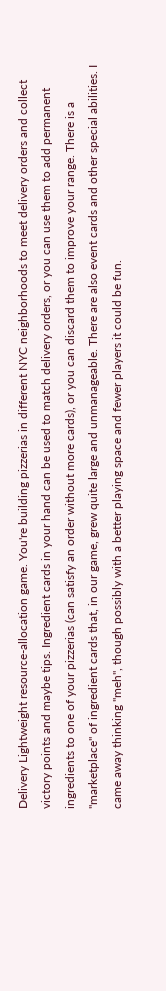Delivery Lightweight resource-allocation game. You're building pizzerias in different NYC neighborhoods to meet delivery orders and collect victory points and maybe tips. Ingredient cards in your hand can be used to match delivery orders, or you can use them to add permanent ingredients to one of your pizzerias (can satisfy an order without more cards), or you can discard them to improve your range. There is a "marketplace" of ingredient cards that, in our game, grew quite large and unmanageable. There are also event cards and other special abilities. I came away thinking "meh", though possibly with a better playing space and fewer players it could be fun.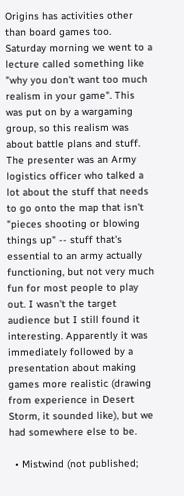Origins has activities other than board games too. Saturday morning we went to a lecture called something like "why you don't want too much realism in your game". This was put on by a wargaming group, so this realism was about battle plans and stuff. The presenter was an Army logistics officer who talked a lot about the stuff that needs to go onto the map that isn't "pieces shooting or blowing things up" -- stuff that's essential to an army actually functioning, but not very much fun for most people to play out. I wasn't the target audience but I still found it interesting. Apparently it was immediately followed by a presentation about making games more realistic (drawing from experience in Desert Storm, it sounded like), but we had somewhere else to be.

  • Mistwind (not published;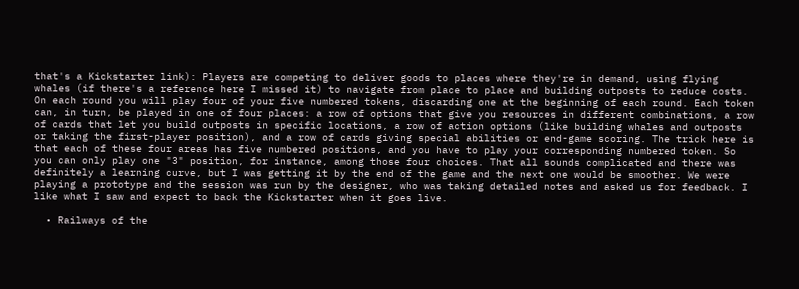that's a Kickstarter link): Players are competing to deliver goods to places where they're in demand, using flying whales (if there's a reference here I missed it) to navigate from place to place and building outposts to reduce costs. On each round you will play four of your five numbered tokens, discarding one at the beginning of each round. Each token can, in turn, be played in one of four places: a row of options that give you resources in different combinations, a row of cards that let you build outposts in specific locations, a row of action options (like building whales and outposts or taking the first-player position), and a row of cards giving special abilities or end-game scoring. The trick here is that each of these four areas has five numbered positions, and you have to play your corresponding numbered token. So you can only play one "3" position, for instance, among those four choices. That all sounds complicated and there was definitely a learning curve, but I was getting it by the end of the game and the next one would be smoother. We were playing a prototype and the session was run by the designer, who was taking detailed notes and asked us for feedback. I like what I saw and expect to back the Kickstarter when it goes live.

  • Railways of the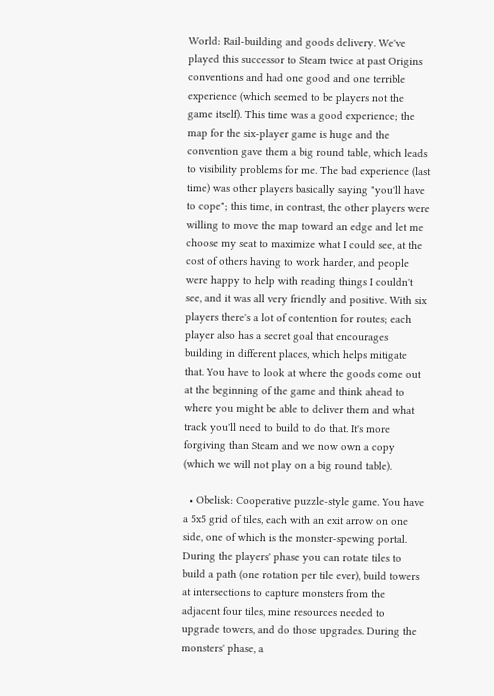World: Rail-building and goods delivery. We've played this successor to Steam twice at past Origins conventions and had one good and one terrible experience (which seemed to be players not the game itself). This time was a good experience; the map for the six-player game is huge and the convention gave them a big round table, which leads to visibility problems for me. The bad experience (last time) was other players basically saying "you'll have to cope"; this time, in contrast, the other players were willing to move the map toward an edge and let me choose my seat to maximize what I could see, at the cost of others having to work harder, and people were happy to help with reading things I couldn't see, and it was all very friendly and positive. With six players there's a lot of contention for routes; each player also has a secret goal that encourages building in different places, which helps mitigate that. You have to look at where the goods come out at the beginning of the game and think ahead to where you might be able to deliver them and what track you'll need to build to do that. It's more forgiving than Steam and we now own a copy (which we will not play on a big round table).

  • Obelisk: Cooperative puzzle-style game. You have a 5x5 grid of tiles, each with an exit arrow on one side, one of which is the monster-spewing portal. During the players' phase you can rotate tiles to build a path (one rotation per tile ever), build towers at intersections to capture monsters from the adjacent four tiles, mine resources needed to upgrade towers, and do those upgrades. During the monsters' phase, a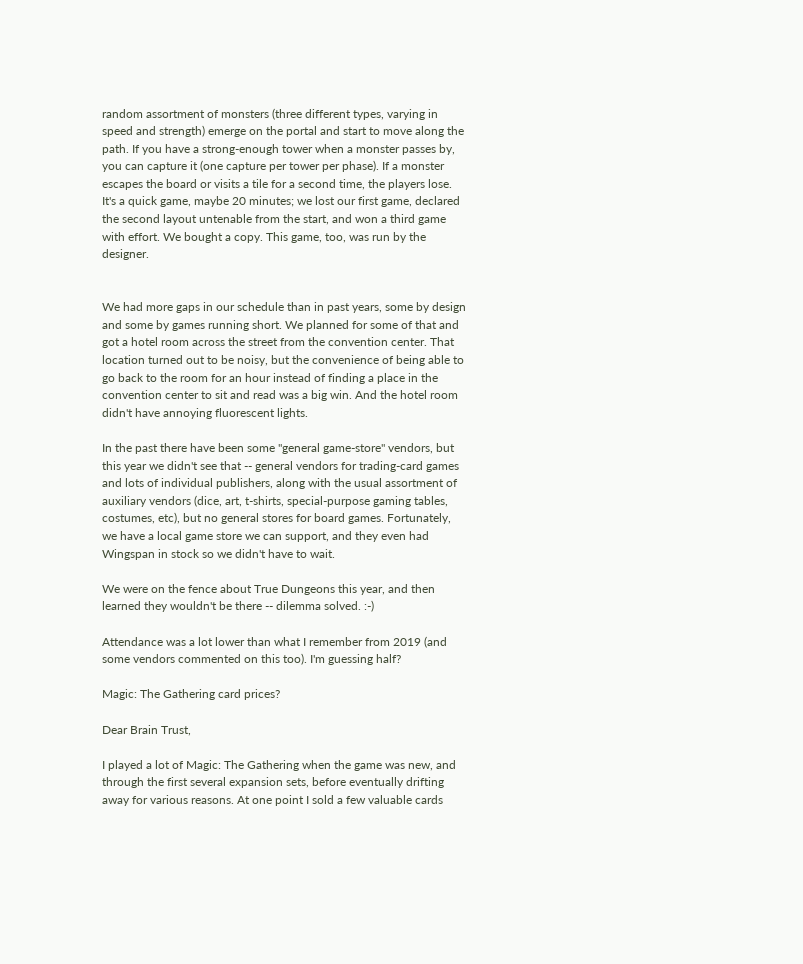random assortment of monsters (three different types, varying in speed and strength) emerge on the portal and start to move along the path. If you have a strong-enough tower when a monster passes by, you can capture it (one capture per tower per phase). If a monster escapes the board or visits a tile for a second time, the players lose. It's a quick game, maybe 20 minutes; we lost our first game, declared the second layout untenable from the start, and won a third game with effort. We bought a copy. This game, too, was run by the designer.


We had more gaps in our schedule than in past years, some by design and some by games running short. We planned for some of that and got a hotel room across the street from the convention center. That location turned out to be noisy, but the convenience of being able to go back to the room for an hour instead of finding a place in the convention center to sit and read was a big win. And the hotel room didn't have annoying fluorescent lights.

In the past there have been some "general game-store" vendors, but this year we didn't see that -- general vendors for trading-card games and lots of individual publishers, along with the usual assortment of auxiliary vendors (dice, art, t-shirts, special-purpose gaming tables, costumes, etc), but no general stores for board games. Fortunately, we have a local game store we can support, and they even had Wingspan in stock so we didn't have to wait.

We were on the fence about True Dungeons this year, and then learned they wouldn't be there -- dilemma solved. :-)

Attendance was a lot lower than what I remember from 2019 (and some vendors commented on this too). I'm guessing half?

Magic: The Gathering card prices?

Dear Brain Trust,

I played a lot of Magic: The Gathering when the game was new, and through the first several expansion sets, before eventually drifting away for various reasons. At one point I sold a few valuable cards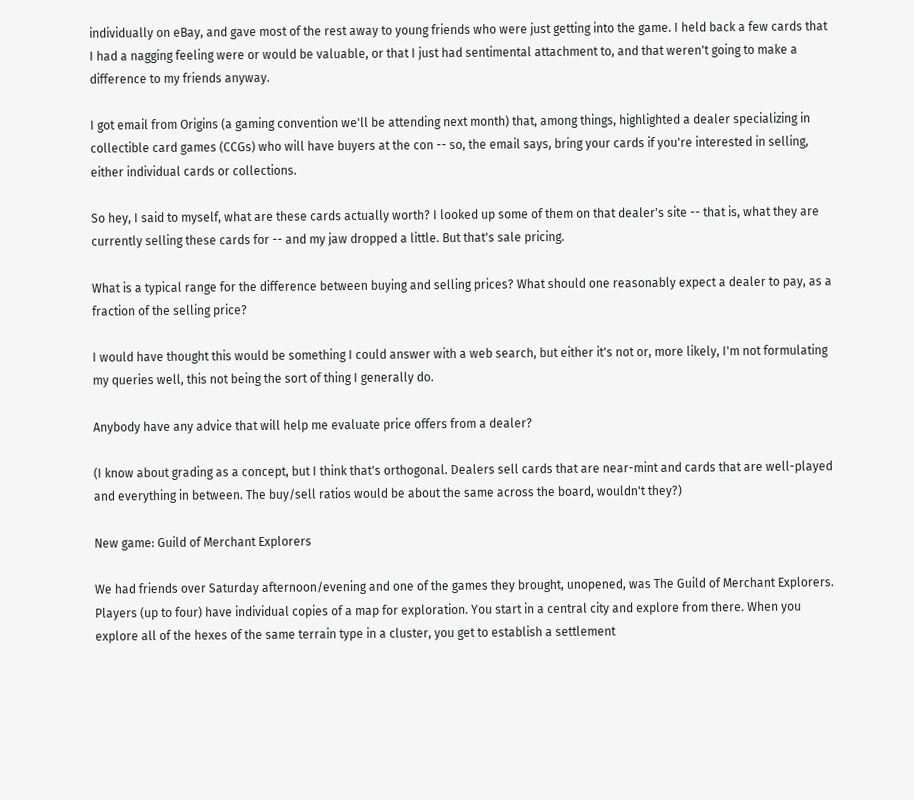individually on eBay, and gave most of the rest away to young friends who were just getting into the game. I held back a few cards that I had a nagging feeling were or would be valuable, or that I just had sentimental attachment to, and that weren't going to make a difference to my friends anyway.

I got email from Origins (a gaming convention we'll be attending next month) that, among things, highlighted a dealer specializing in collectible card games (CCGs) who will have buyers at the con -- so, the email says, bring your cards if you're interested in selling, either individual cards or collections.

So hey, I said to myself, what are these cards actually worth? I looked up some of them on that dealer's site -- that is, what they are currently selling these cards for -- and my jaw dropped a little. But that's sale pricing.

What is a typical range for the difference between buying and selling prices? What should one reasonably expect a dealer to pay, as a fraction of the selling price?

I would have thought this would be something I could answer with a web search, but either it's not or, more likely, I'm not formulating my queries well, this not being the sort of thing I generally do.

Anybody have any advice that will help me evaluate price offers from a dealer?

(I know about grading as a concept, but I think that's orthogonal. Dealers sell cards that are near-mint and cards that are well-played and everything in between. The buy/sell ratios would be about the same across the board, wouldn't they?)

New game: Guild of Merchant Explorers

We had friends over Saturday afternoon/evening and one of the games they brought, unopened, was The Guild of Merchant Explorers. Players (up to four) have individual copies of a map for exploration. You start in a central city and explore from there. When you explore all of the hexes of the same terrain type in a cluster, you get to establish a settlement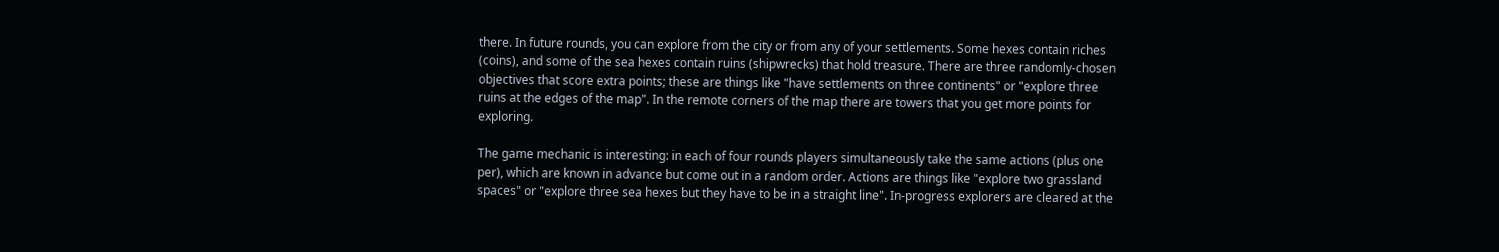there. In future rounds, you can explore from the city or from any of your settlements. Some hexes contain riches (coins), and some of the sea hexes contain ruins (shipwrecks) that hold treasure. There are three randomly-chosen objectives that score extra points; these are things like "have settlements on three continents" or "explore three ruins at the edges of the map". In the remote corners of the map there are towers that you get more points for exploring.

The game mechanic is interesting: in each of four rounds players simultaneously take the same actions (plus one per), which are known in advance but come out in a random order. Actions are things like "explore two grassland spaces" or "explore three sea hexes but they have to be in a straight line". In-progress explorers are cleared at the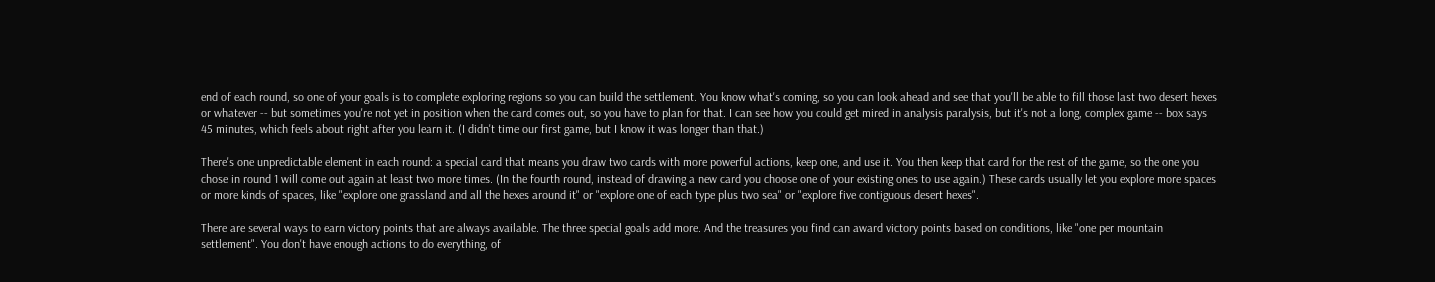end of each round, so one of your goals is to complete exploring regions so you can build the settlement. You know what's coming, so you can look ahead and see that you'll be able to fill those last two desert hexes or whatever -- but sometimes you're not yet in position when the card comes out, so you have to plan for that. I can see how you could get mired in analysis paralysis, but it's not a long, complex game -- box says 45 minutes, which feels about right after you learn it. (I didn't time our first game, but I know it was longer than that.)

There's one unpredictable element in each round: a special card that means you draw two cards with more powerful actions, keep one, and use it. You then keep that card for the rest of the game, so the one you chose in round 1 will come out again at least two more times. (In the fourth round, instead of drawing a new card you choose one of your existing ones to use again.) These cards usually let you explore more spaces or more kinds of spaces, like "explore one grassland and all the hexes around it" or "explore one of each type plus two sea" or "explore five contiguous desert hexes".

There are several ways to earn victory points that are always available. The three special goals add more. And the treasures you find can award victory points based on conditions, like "one per mountain settlement". You don't have enough actions to do everything, of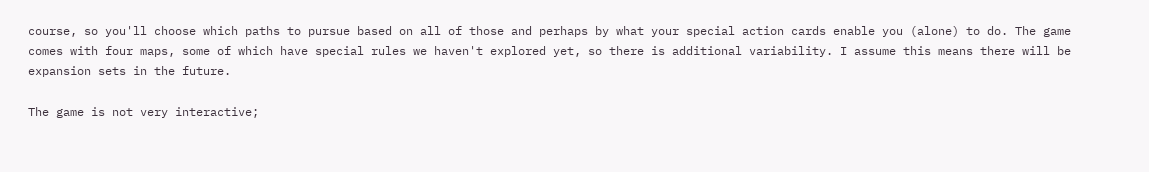course, so you'll choose which paths to pursue based on all of those and perhaps by what your special action cards enable you (alone) to do. The game comes with four maps, some of which have special rules we haven't explored yet, so there is additional variability. I assume this means there will be expansion sets in the future.

The game is not very interactive;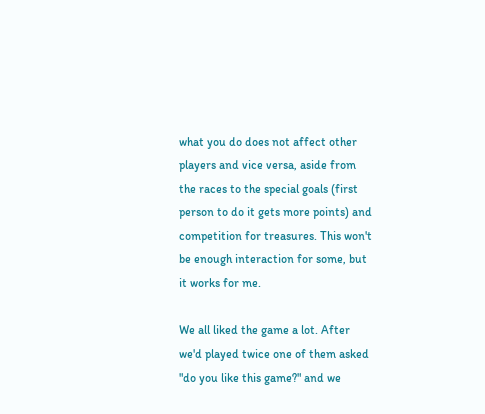what you do does not affect other players and vice versa, aside from the races to the special goals (first person to do it gets more points) and competition for treasures. This won't be enough interaction for some, but it works for me.

We all liked the game a lot. After we'd played twice one of them asked "do you like this game?" and we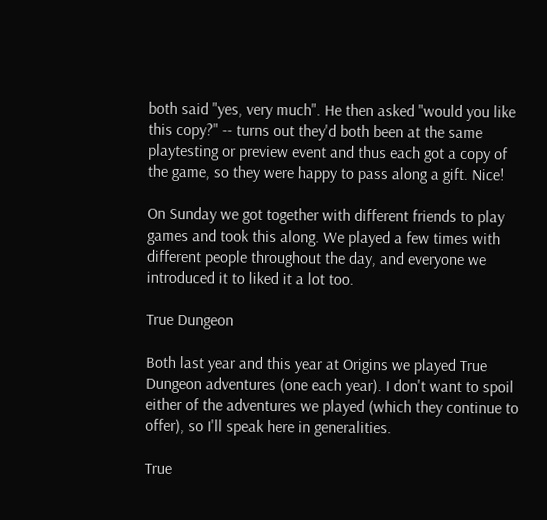both said "yes, very much". He then asked "would you like this copy?" -- turns out they'd both been at the same playtesting or preview event and thus each got a copy of the game, so they were happy to pass along a gift. Nice!

On Sunday we got together with different friends to play games and took this along. We played a few times with different people throughout the day, and everyone we introduced it to liked it a lot too.

True Dungeon

Both last year and this year at Origins we played True Dungeon adventures (one each year). I don't want to spoil either of the adventures we played (which they continue to offer), so I'll speak here in generalities.

True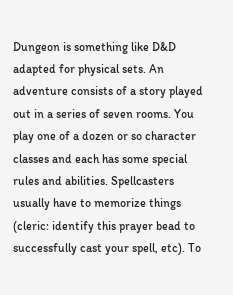Dungeon is something like D&D adapted for physical sets. An adventure consists of a story played out in a series of seven rooms. You play one of a dozen or so character classes and each has some special rules and abilities. Spellcasters usually have to memorize things (cleric: identify this prayer bead to successfully cast your spell, etc). To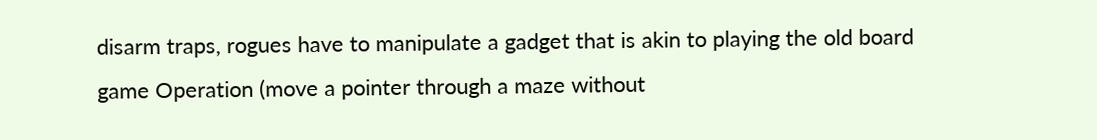disarm traps, rogues have to manipulate a gadget that is akin to playing the old board game Operation (move a pointer through a maze without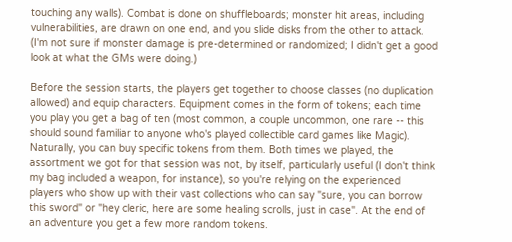touching any walls). Combat is done on shuffleboards; monster hit areas, including vulnerabilities, are drawn on one end, and you slide disks from the other to attack. (I'm not sure if monster damage is pre-determined or randomized; I didn't get a good look at what the GMs were doing.)

Before the session starts, the players get together to choose classes (no duplication allowed) and equip characters. Equipment comes in the form of tokens; each time you play you get a bag of ten (most common, a couple uncommon, one rare -- this should sound familiar to anyone who's played collectible card games like Magic). Naturally, you can buy specific tokens from them. Both times we played, the assortment we got for that session was not, by itself, particularly useful (I don't think my bag included a weapon, for instance), so you're relying on the experienced players who show up with their vast collections who can say "sure, you can borrow this sword" or "hey cleric, here are some healing scrolls, just in case". At the end of an adventure you get a few more random tokens.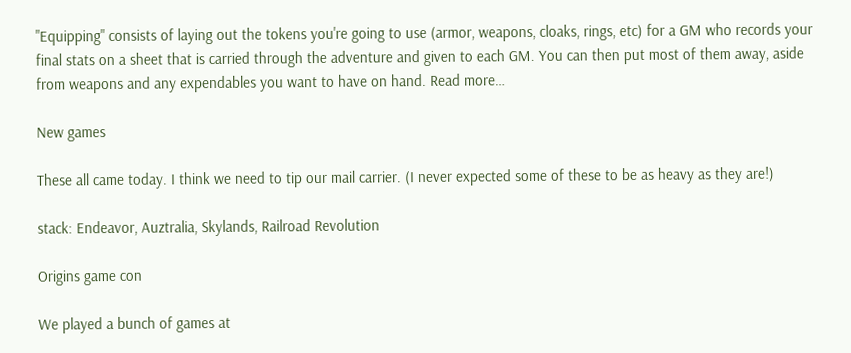"Equipping" consists of laying out the tokens you're going to use (armor, weapons, cloaks, rings, etc) for a GM who records your final stats on a sheet that is carried through the adventure and given to each GM. You can then put most of them away, aside from weapons and any expendables you want to have on hand. Read more…

New games

These all came today. I think we need to tip our mail carrier. (I never expected some of these to be as heavy as they are!)

stack: Endeavor, Auztralia, Skylands, Railroad Revolution

Origins game con

We played a bunch of games at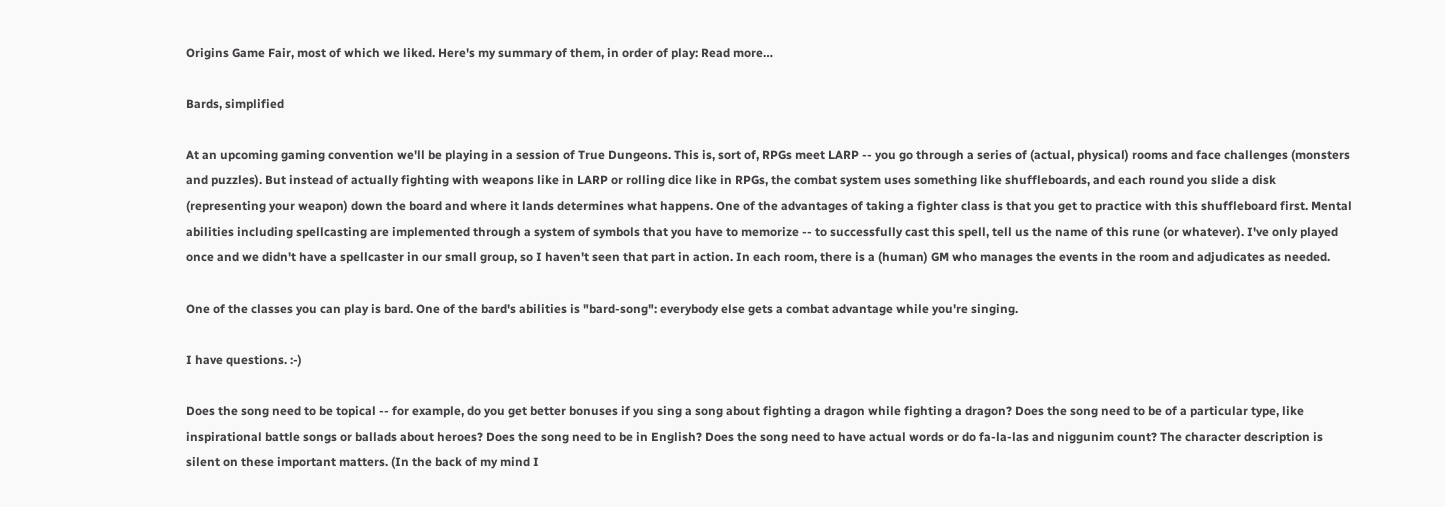Origins Game Fair, most of which we liked. Here's my summary of them, in order of play: Read more…

Bards, simplified

At an upcoming gaming convention we'll be playing in a session of True Dungeons. This is, sort of, RPGs meet LARP -- you go through a series of (actual, physical) rooms and face challenges (monsters and puzzles). But instead of actually fighting with weapons like in LARP or rolling dice like in RPGs, the combat system uses something like shuffleboards, and each round you slide a disk (representing your weapon) down the board and where it lands determines what happens. One of the advantages of taking a fighter class is that you get to practice with this shuffleboard first. Mental abilities including spellcasting are implemented through a system of symbols that you have to memorize -- to successfully cast this spell, tell us the name of this rune (or whatever). I've only played once and we didn't have a spellcaster in our small group, so I haven't seen that part in action. In each room, there is a (human) GM who manages the events in the room and adjudicates as needed.

One of the classes you can play is bard. One of the bard's abilities is "bard-song": everybody else gets a combat advantage while you're singing.

I have questions. :-)

Does the song need to be topical -- for example, do you get better bonuses if you sing a song about fighting a dragon while fighting a dragon? Does the song need to be of a particular type, like inspirational battle songs or ballads about heroes? Does the song need to be in English? Does the song need to have actual words or do fa-la-las and niggunim count? The character description is silent on these important matters. (In the back of my mind I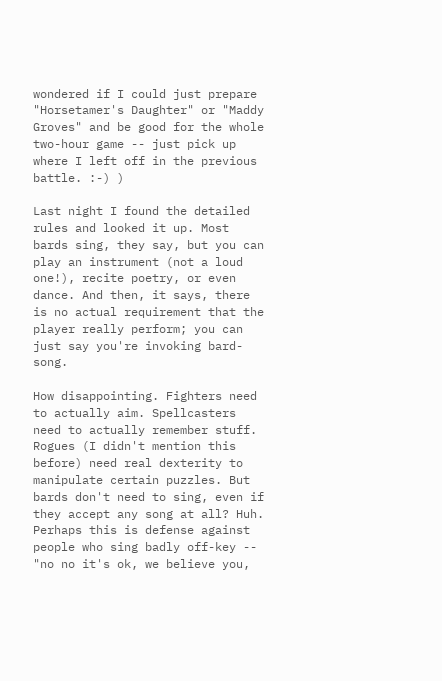wondered if I could just prepare "Horsetamer's Daughter" or "Maddy Groves" and be good for the whole two-hour game -- just pick up where I left off in the previous battle. :-) )

Last night I found the detailed rules and looked it up. Most bards sing, they say, but you can play an instrument (not a loud one!), recite poetry, or even dance. And then, it says, there is no actual requirement that the player really perform; you can just say you're invoking bard-song.

How disappointing. Fighters need to actually aim. Spellcasters need to actually remember stuff. Rogues (I didn't mention this before) need real dexterity to manipulate certain puzzles. But bards don't need to sing, even if they accept any song at all? Huh. Perhaps this is defense against people who sing badly off-key -- "no no it's ok, we believe you,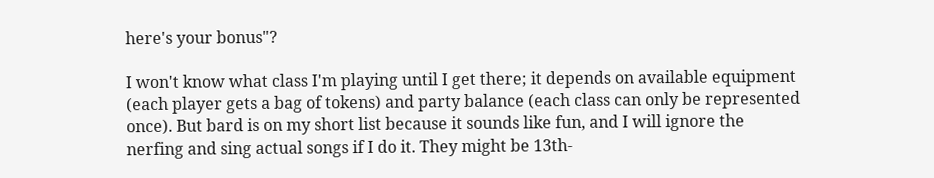here's your bonus"?

I won't know what class I'm playing until I get there; it depends on available equipment (each player gets a bag of tokens) and party balance (each class can only be represented once). But bard is on my short list because it sounds like fun, and I will ignore the nerfing and sing actual songs if I do it. They might be 13th-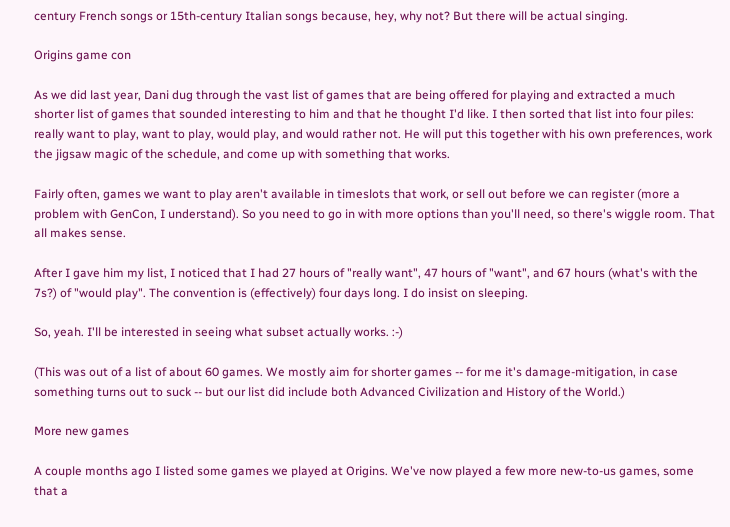century French songs or 15th-century Italian songs because, hey, why not? But there will be actual singing.

Origins game con

As we did last year, Dani dug through the vast list of games that are being offered for playing and extracted a much shorter list of games that sounded interesting to him and that he thought I'd like. I then sorted that list into four piles: really want to play, want to play, would play, and would rather not. He will put this together with his own preferences, work the jigsaw magic of the schedule, and come up with something that works.

Fairly often, games we want to play aren't available in timeslots that work, or sell out before we can register (more a problem with GenCon, I understand). So you need to go in with more options than you'll need, so there's wiggle room. That all makes sense.

After I gave him my list, I noticed that I had 27 hours of "really want", 47 hours of "want", and 67 hours (what's with the 7s?) of "would play". The convention is (effectively) four days long. I do insist on sleeping.

So, yeah. I'll be interested in seeing what subset actually works. :-)

(This was out of a list of about 60 games. We mostly aim for shorter games -- for me it's damage-mitigation, in case something turns out to suck -- but our list did include both Advanced Civilization and History of the World.)

More new games

A couple months ago I listed some games we played at Origins. We've now played a few more new-to-us games, some that a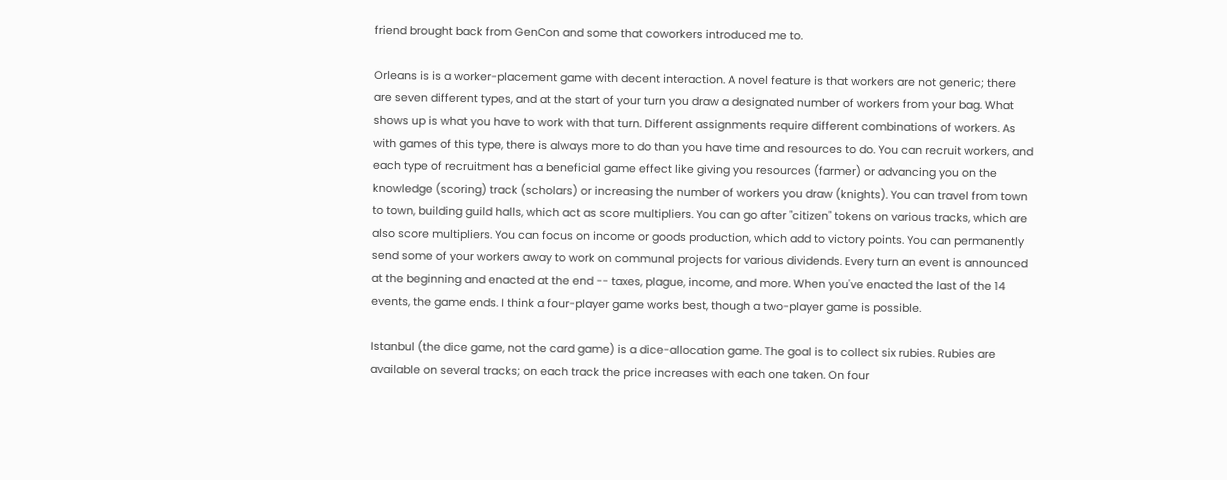friend brought back from GenCon and some that coworkers introduced me to.

Orleans is is a worker-placement game with decent interaction. A novel feature is that workers are not generic; there are seven different types, and at the start of your turn you draw a designated number of workers from your bag. What shows up is what you have to work with that turn. Different assignments require different combinations of workers. As with games of this type, there is always more to do than you have time and resources to do. You can recruit workers, and each type of recruitment has a beneficial game effect like giving you resources (farmer) or advancing you on the knowledge (scoring) track (scholars) or increasing the number of workers you draw (knights). You can travel from town to town, building guild halls, which act as score multipliers. You can go after "citizen" tokens on various tracks, which are also score multipliers. You can focus on income or goods production, which add to victory points. You can permanently send some of your workers away to work on communal projects for various dividends. Every turn an event is announced at the beginning and enacted at the end -- taxes, plague, income, and more. When you've enacted the last of the 14 events, the game ends. I think a four-player game works best, though a two-player game is possible.

Istanbul (the dice game, not the card game) is a dice-allocation game. The goal is to collect six rubies. Rubies are available on several tracks; on each track the price increases with each one taken. On four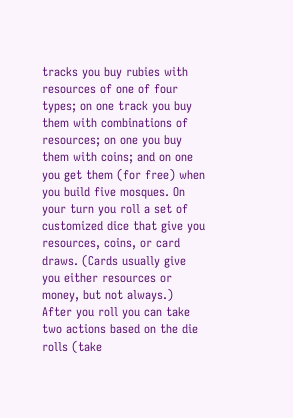tracks you buy rubies with resources of one of four types; on one track you buy them with combinations of resources; on one you buy them with coins; and on one you get them (for free) when you build five mosques. On your turn you roll a set of customized dice that give you resources, coins, or card draws. (Cards usually give you either resources or money, but not always.) After you roll you can take two actions based on the die rolls (take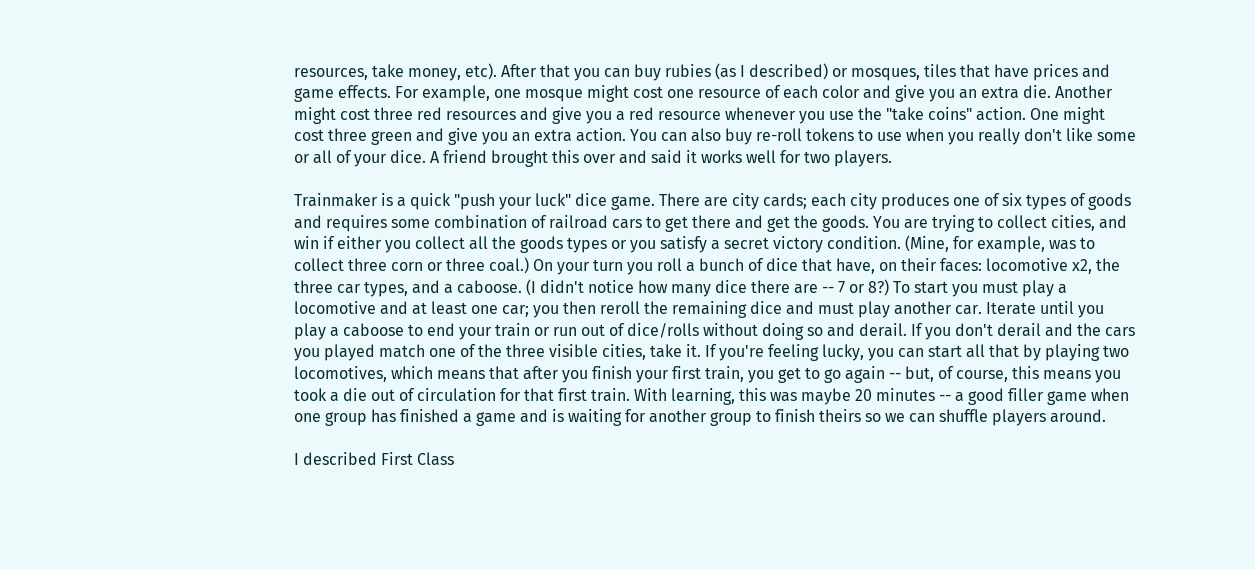resources, take money, etc). After that you can buy rubies (as I described) or mosques, tiles that have prices and game effects. For example, one mosque might cost one resource of each color and give you an extra die. Another might cost three red resources and give you a red resource whenever you use the "take coins" action. One might cost three green and give you an extra action. You can also buy re-roll tokens to use when you really don't like some or all of your dice. A friend brought this over and said it works well for two players.

Trainmaker is a quick "push your luck" dice game. There are city cards; each city produces one of six types of goods and requires some combination of railroad cars to get there and get the goods. You are trying to collect cities, and win if either you collect all the goods types or you satisfy a secret victory condition. (Mine, for example, was to collect three corn or three coal.) On your turn you roll a bunch of dice that have, on their faces: locomotive x2, the three car types, and a caboose. (I didn't notice how many dice there are -- 7 or 8?) To start you must play a locomotive and at least one car; you then reroll the remaining dice and must play another car. Iterate until you play a caboose to end your train or run out of dice/rolls without doing so and derail. If you don't derail and the cars you played match one of the three visible cities, take it. If you're feeling lucky, you can start all that by playing two locomotives, which means that after you finish your first train, you get to go again -- but, of course, this means you took a die out of circulation for that first train. With learning, this was maybe 20 minutes -- a good filler game when one group has finished a game and is waiting for another group to finish theirs so we can shuffle players around.

I described First Class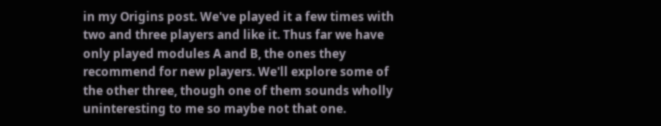in my Origins post. We've played it a few times with two and three players and like it. Thus far we have only played modules A and B, the ones they recommend for new players. We'll explore some of the other three, though one of them sounds wholly uninteresting to me so maybe not that one.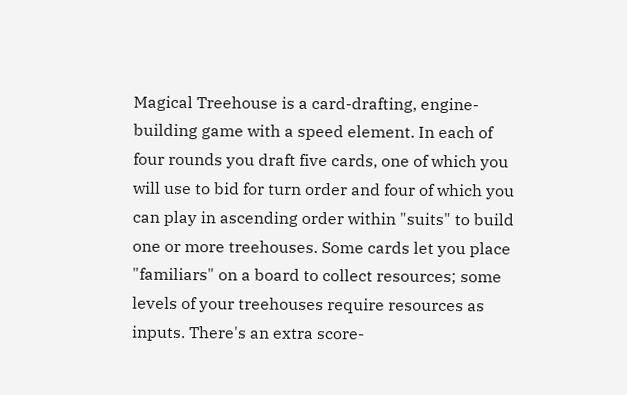Magical Treehouse is a card-drafting, engine-building game with a speed element. In each of four rounds you draft five cards, one of which you will use to bid for turn order and four of which you can play in ascending order within "suits" to build one or more treehouses. Some cards let you place "familiars" on a board to collect resources; some levels of your treehouses require resources as inputs. There's an extra score-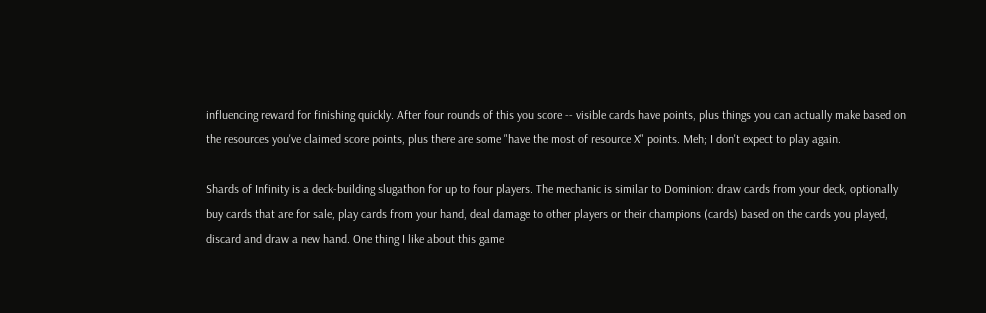influencing reward for finishing quickly. After four rounds of this you score -- visible cards have points, plus things you can actually make based on the resources you've claimed score points, plus there are some "have the most of resource X" points. Meh; I don't expect to play again.

Shards of Infinity is a deck-building slugathon for up to four players. The mechanic is similar to Dominion: draw cards from your deck, optionally buy cards that are for sale, play cards from your hand, deal damage to other players or their champions (cards) based on the cards you played, discard and draw a new hand. One thing I like about this game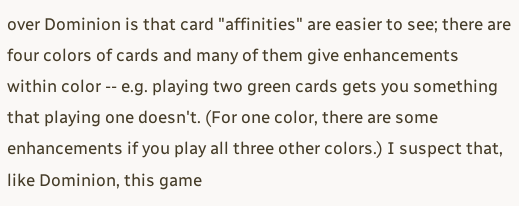over Dominion is that card "affinities" are easier to see; there are four colors of cards and many of them give enhancements within color -- e.g. playing two green cards gets you something that playing one doesn't. (For one color, there are some enhancements if you play all three other colors.) I suspect that, like Dominion, this game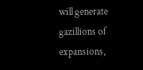will generate gazillions of expansions,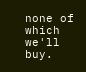none of which we'll buy.